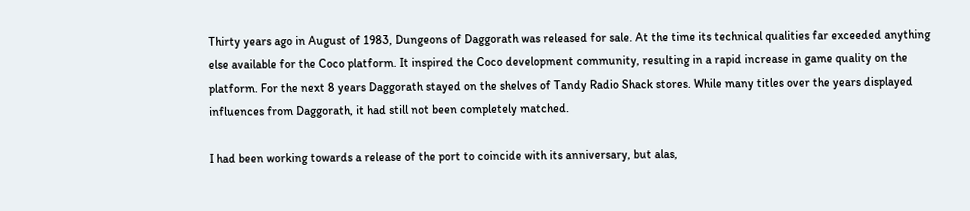Thirty years ago in August of 1983, Dungeons of Daggorath was released for sale. At the time its technical qualities far exceeded anything else available for the Coco platform. It inspired the Coco development community, resulting in a rapid increase in game quality on the platform. For the next 8 years Daggorath stayed on the shelves of Tandy Radio Shack stores. While many titles over the years displayed influences from Daggorath, it had still not been completely matched.

I had been working towards a release of the port to coincide with its anniversary, but alas,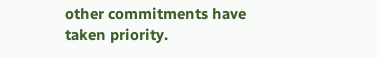other commitments have taken priority.